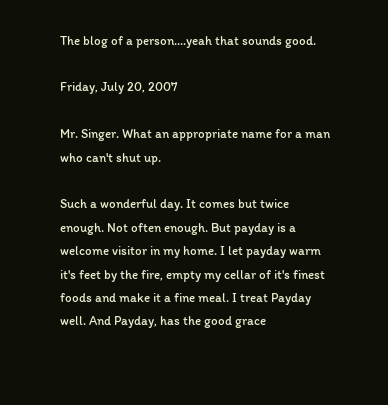The blog of a person....yeah that sounds good.

Friday, July 20, 2007

Mr. Singer. What an appropriate name for a man who can't shut up.

Such a wonderful day. It comes but twice enough. Not often enough. But payday is a welcome visitor in my home. I let payday warm it's feet by the fire, empty my cellar of it's finest foods and make it a fine meal. I treat Payday well. And Payday, has the good grace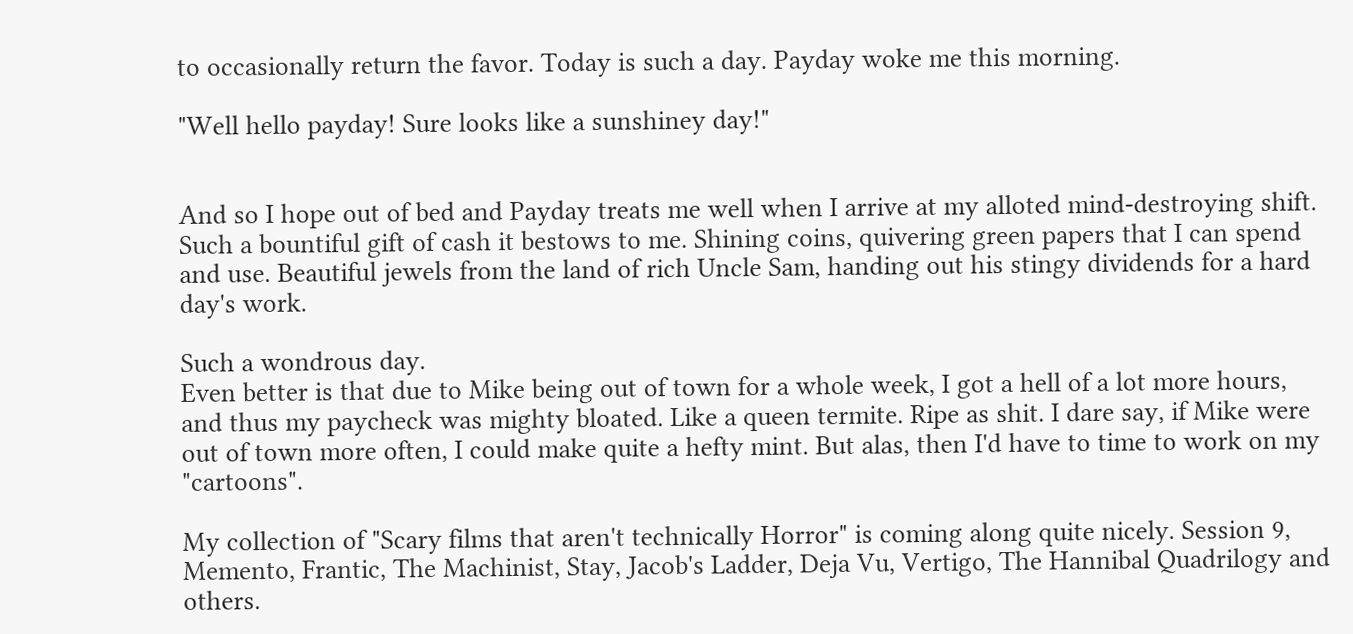to occasionally return the favor. Today is such a day. Payday woke me this morning.

"Well hello payday! Sure looks like a sunshiney day!"


And so I hope out of bed and Payday treats me well when I arrive at my alloted mind-destroying shift. Such a bountiful gift of cash it bestows to me. Shining coins, quivering green papers that I can spend and use. Beautiful jewels from the land of rich Uncle Sam, handing out his stingy dividends for a hard day's work.

Such a wondrous day.
Even better is that due to Mike being out of town for a whole week, I got a hell of a lot more hours, and thus my paycheck was mighty bloated. Like a queen termite. Ripe as shit. I dare say, if Mike were out of town more often, I could make quite a hefty mint. But alas, then I'd have to time to work on my "cartoons".

My collection of "Scary films that aren't technically Horror" is coming along quite nicely. Session 9, Memento, Frantic, The Machinist, Stay, Jacob's Ladder, Deja Vu, Vertigo, The Hannibal Quadrilogy and others.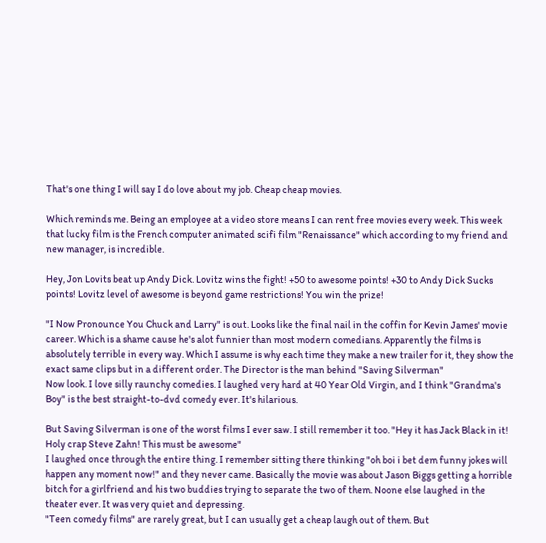That's one thing I will say I do love about my job. Cheap cheap movies.

Which reminds me. Being an employee at a video store means I can rent free movies every week. This week that lucky film is the French computer animated scifi film "Renaissance" which according to my friend and new manager, is incredible.

Hey, Jon Lovits beat up Andy Dick. Lovitz wins the fight! +50 to awesome points! +30 to Andy Dick Sucks points! Lovitz level of awesome is beyond game restrictions! You win the prize!

"I Now Pronounce You Chuck and Larry" is out. Looks like the final nail in the coffin for Kevin James' movie career. Which is a shame cause he's alot funnier than most modern comedians. Apparently the films is absolutely terrible in every way. Which I assume is why each time they make a new trailer for it, they show the exact same clips but in a different order. The Director is the man behind "Saving Silverman"
Now look. I love silly raunchy comedies. I laughed very hard at 40 Year Old Virgin, and I think "Grandma's Boy" is the best straight-to-dvd comedy ever. It's hilarious.

But Saving Silverman is one of the worst films I ever saw. I still remember it too. "Hey it has Jack Black in it! Holy crap Steve Zahn! This must be awesome"
I laughed once through the entire thing. I remember sitting there thinking "oh boi i bet dem funny jokes will happen any moment now!" and they never came. Basically the movie was about Jason Biggs getting a horrible bitch for a girlfriend and his two buddies trying to separate the two of them. Noone else laughed in the theater ever. It was very quiet and depressing.
"Teen comedy films" are rarely great, but I can usually get a cheap laugh out of them. But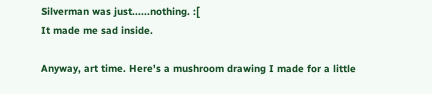Silverman was just......nothing. :[
It made me sad inside.

Anyway, art time. Here's a mushroom drawing I made for a little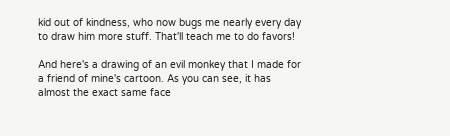kid out of kindness, who now bugs me nearly every day to draw him more stuff. That'll teach me to do favors!

And here's a drawing of an evil monkey that I made for a friend of mine's cartoon. As you can see, it has almost the exact same face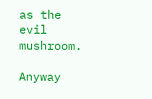as the evil mushroom.

Anyway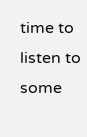time to listen to some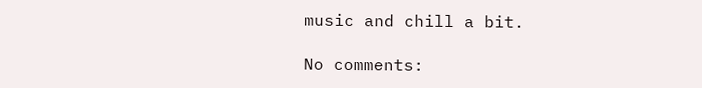music and chill a bit.

No comments: